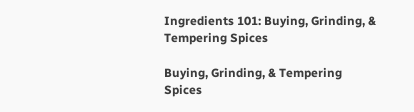Ingredients 101: Buying, Grinding, & Tempering Spices

Buying, Grinding, & Tempering Spices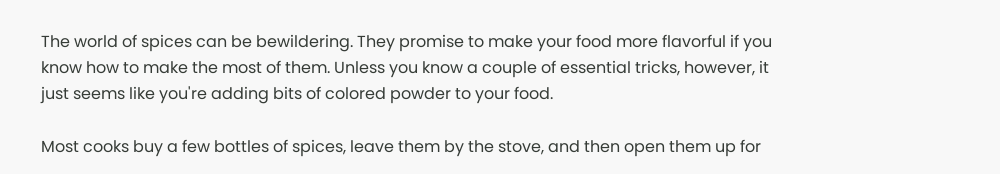The world of spices can be bewildering. They promise to make your food more flavorful if you know how to make the most of them. Unless you know a couple of essential tricks, however, it just seems like you're adding bits of colored powder to your food.

Most cooks buy a few bottles of spices, leave them by the stove, and then open them up for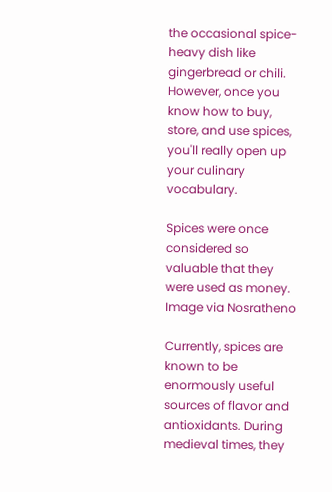the occasional spice-heavy dish like gingerbread or chili. However, once you know how to buy, store, and use spices, you'll really open up your culinary vocabulary.

Spices were once considered so valuable that they were used as money. Image via Nosratheno

Currently, spices are known to be enormously useful sources of flavor and antioxidants. During medieval times, they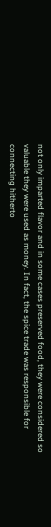not only imparted flavor and in some cases preserved food, they were considered so valuable they were used as money. In fact, the spice trade was responsible for connecting hitherto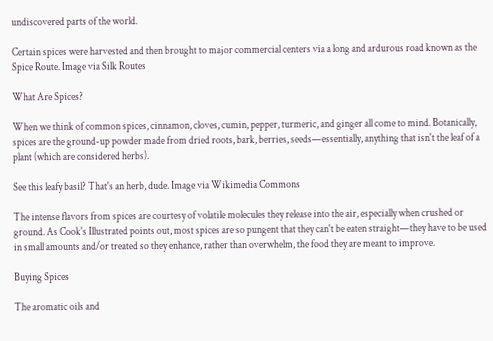undiscovered parts of the world.

Certain spices were harvested and then brought to major commercial centers via a long and ardurous road known as the Spice Route. Image via Silk Routes

What Are Spices?

When we think of common spices, cinnamon, cloves, cumin, pepper, turmeric, and ginger all come to mind. Botanically, spices are the ground-up powder made from dried roots, bark, berries, seeds—essentially, anything that isn't the leaf of a plant (which are considered herbs).

See this leafy basil? That's an herb, dude. Image via Wikimedia Commons

The intense flavors from spices are courtesy of volatile molecules they release into the air, especially when crushed or ground. As Cook's Illustrated points out, most spices are so pungent that they can't be eaten straight—they have to be used in small amounts and/or treated so they enhance, rather than overwhelm, the food they are meant to improve.

Buying Spices

The aromatic oils and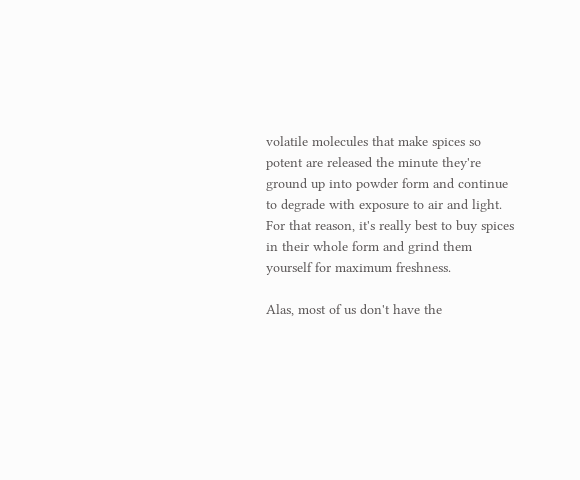volatile molecules that make spices so potent are released the minute they're ground up into powder form and continue to degrade with exposure to air and light. For that reason, it's really best to buy spices in their whole form and grind them yourself for maximum freshness.

Alas, most of us don't have the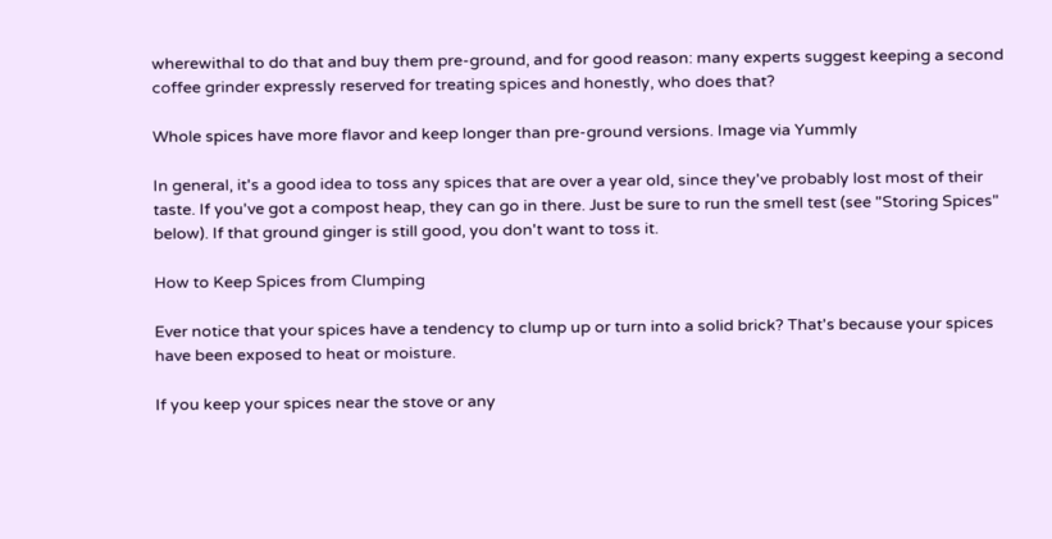wherewithal to do that and buy them pre-ground, and for good reason: many experts suggest keeping a second coffee grinder expressly reserved for treating spices and honestly, who does that?

Whole spices have more flavor and keep longer than pre-ground versions. Image via Yummly

In general, it's a good idea to toss any spices that are over a year old, since they've probably lost most of their taste. If you've got a compost heap, they can go in there. Just be sure to run the smell test (see "Storing Spices" below). If that ground ginger is still good, you don't want to toss it.

How to Keep Spices from Clumping

Ever notice that your spices have a tendency to clump up or turn into a solid brick? That's because your spices have been exposed to heat or moisture.

If you keep your spices near the stove or any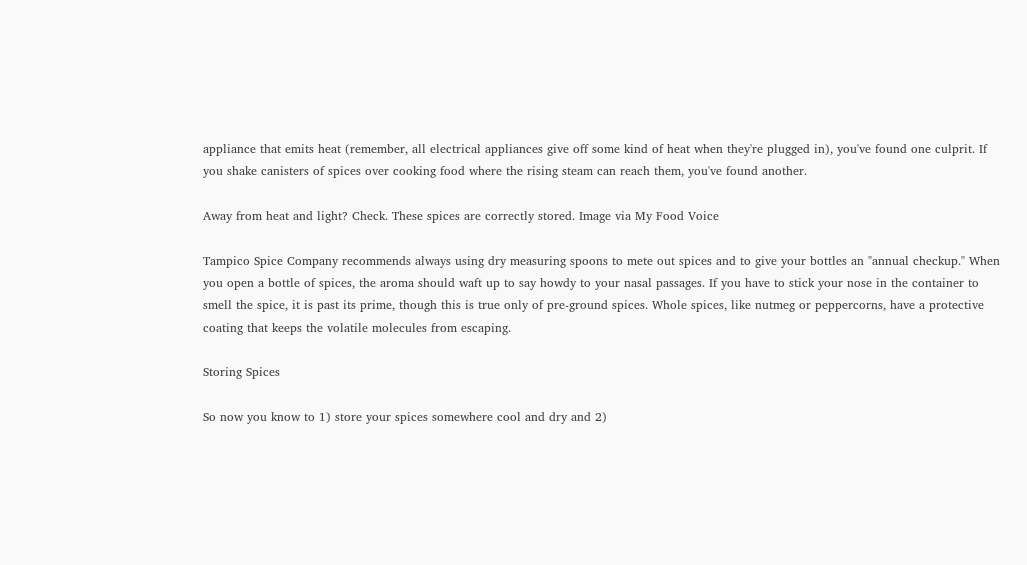appliance that emits heat (remember, all electrical appliances give off some kind of heat when they're plugged in), you've found one culprit. If you shake canisters of spices over cooking food where the rising steam can reach them, you've found another.

Away from heat and light? Check. These spices are correctly stored. Image via My Food Voice

Tampico Spice Company recommends always using dry measuring spoons to mete out spices and to give your bottles an "annual checkup." When you open a bottle of spices, the aroma should waft up to say howdy to your nasal passages. If you have to stick your nose in the container to smell the spice, it is past its prime, though this is true only of pre-ground spices. Whole spices, like nutmeg or peppercorns, have a protective coating that keeps the volatile molecules from escaping.

Storing Spices

So now you know to 1) store your spices somewhere cool and dry and 2)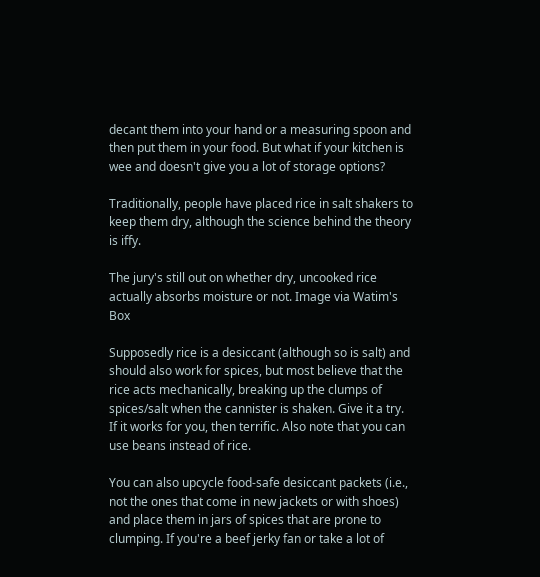decant them into your hand or a measuring spoon and then put them in your food. But what if your kitchen is wee and doesn't give you a lot of storage options?

Traditionally, people have placed rice in salt shakers to keep them dry, although the science behind the theory is iffy.

The jury's still out on whether dry, uncooked rice actually absorbs moisture or not. Image via Watim's Box

Supposedly rice is a desiccant (although so is salt) and should also work for spices, but most believe that the rice acts mechanically, breaking up the clumps of spices/salt when the cannister is shaken. Give it a try. If it works for you, then terrific. Also note that you can use beans instead of rice.

You can also upcycle food-safe desiccant packets (i.e., not the ones that come in new jackets or with shoes) and place them in jars of spices that are prone to clumping. If you're a beef jerky fan or take a lot of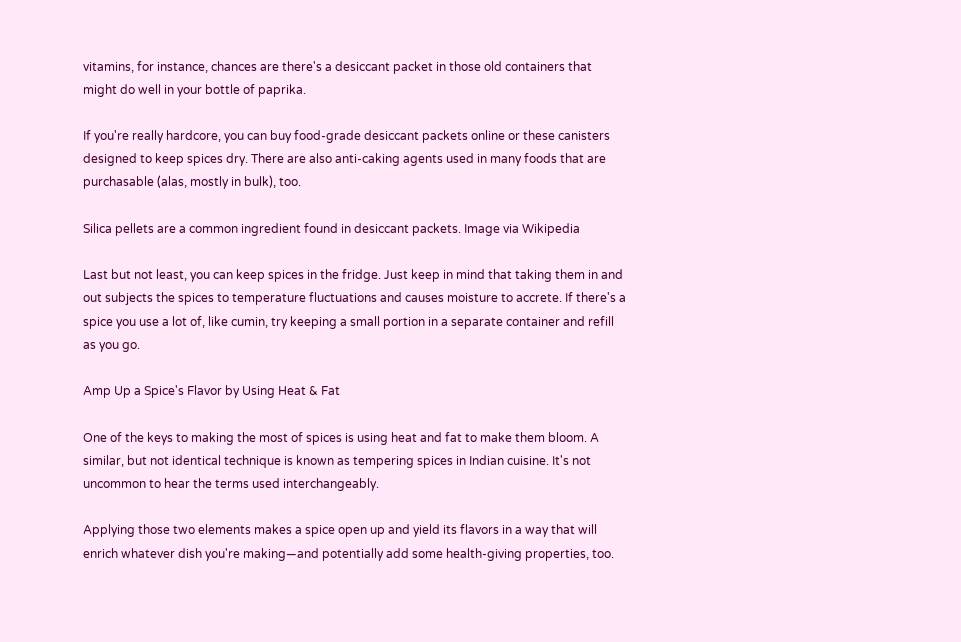vitamins, for instance, chances are there's a desiccant packet in those old containers that might do well in your bottle of paprika.

If you're really hardcore, you can buy food-grade desiccant packets online or these canisters designed to keep spices dry. There are also anti-caking agents used in many foods that are purchasable (alas, mostly in bulk), too.

Silica pellets are a common ingredient found in desiccant packets. Image via Wikipedia

Last but not least, you can keep spices in the fridge. Just keep in mind that taking them in and out subjects the spices to temperature fluctuations and causes moisture to accrete. If there's a spice you use a lot of, like cumin, try keeping a small portion in a separate container and refill as you go.

Amp Up a Spice's Flavor by Using Heat & Fat

One of the keys to making the most of spices is using heat and fat to make them bloom. A similar, but not identical technique is known as tempering spices in Indian cuisine. It's not uncommon to hear the terms used interchangeably.

Applying those two elements makes a spice open up and yield its flavors in a way that will enrich whatever dish you're making—and potentially add some health-giving properties, too.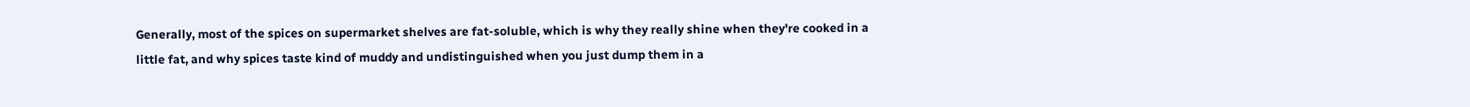Generally, most of the spices on supermarket shelves are fat-soluble, which is why they really shine when they're cooked in a little fat, and why spices taste kind of muddy and undistinguished when you just dump them in a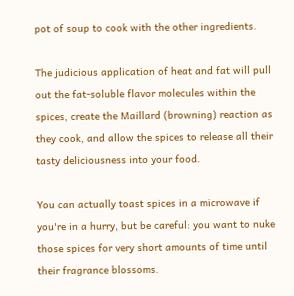pot of soup to cook with the other ingredients.

The judicious application of heat and fat will pull out the fat-soluble flavor molecules within the spices, create the Maillard (browning) reaction as they cook, and allow the spices to release all their tasty deliciousness into your food.

You can actually toast spices in a microwave if you're in a hurry, but be careful: you want to nuke those spices for very short amounts of time until their fragrance blossoms.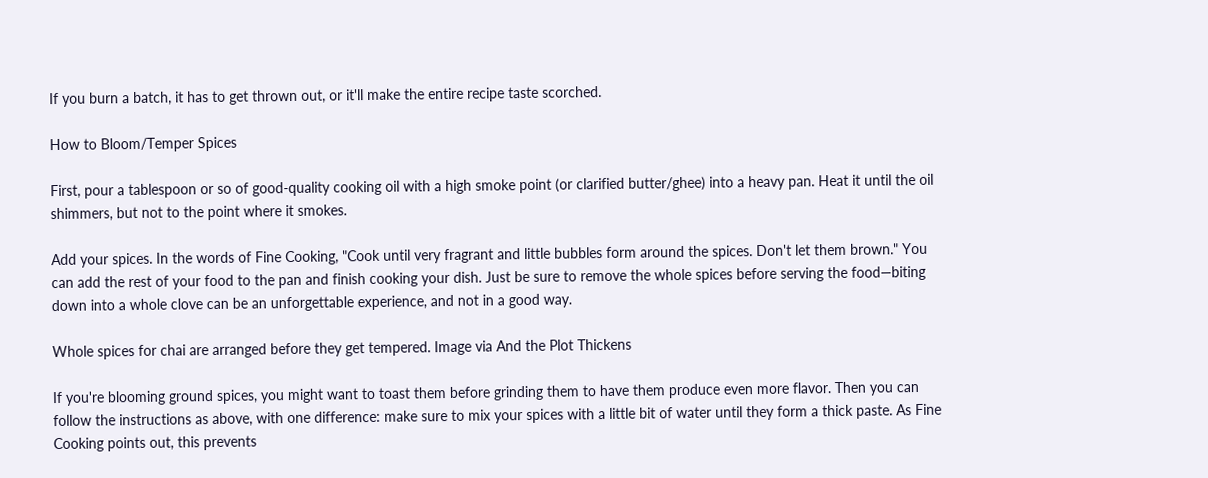If you burn a batch, it has to get thrown out, or it'll make the entire recipe taste scorched.

How to Bloom/Temper Spices

First, pour a tablespoon or so of good-quality cooking oil with a high smoke point (or clarified butter/ghee) into a heavy pan. Heat it until the oil shimmers, but not to the point where it smokes.

Add your spices. In the words of Fine Cooking, "Cook until very fragrant and little bubbles form around the spices. Don't let them brown." You can add the rest of your food to the pan and finish cooking your dish. Just be sure to remove the whole spices before serving the food—biting down into a whole clove can be an unforgettable experience, and not in a good way.

Whole spices for chai are arranged before they get tempered. Image via And the Plot Thickens

If you're blooming ground spices, you might want to toast them before grinding them to have them produce even more flavor. Then you can follow the instructions as above, with one difference: make sure to mix your spices with a little bit of water until they form a thick paste. As Fine Cooking points out, this prevents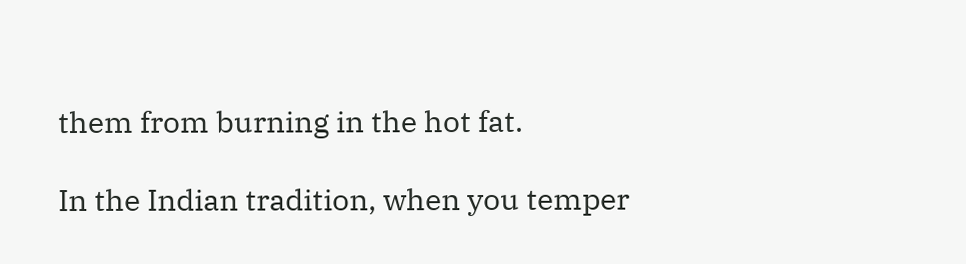them from burning in the hot fat.

In the Indian tradition, when you temper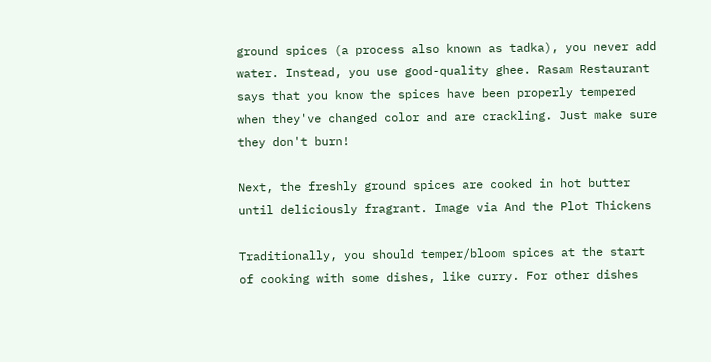ground spices (a process also known as tadka), you never add water. Instead, you use good-quality ghee. Rasam Restaurant says that you know the spices have been properly tempered when they've changed color and are crackling. Just make sure they don't burn!

Next, the freshly ground spices are cooked in hot butter until deliciously fragrant. Image via And the Plot Thickens

Traditionally, you should temper/bloom spices at the start of cooking with some dishes, like curry. For other dishes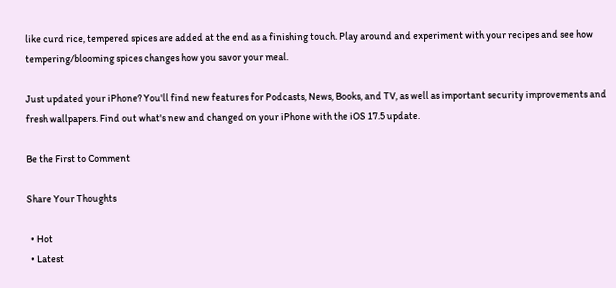like curd rice, tempered spices are added at the end as a finishing touch. Play around and experiment with your recipes and see how tempering/blooming spices changes how you savor your meal.

Just updated your iPhone? You'll find new features for Podcasts, News, Books, and TV, as well as important security improvements and fresh wallpapers. Find out what's new and changed on your iPhone with the iOS 17.5 update.

Be the First to Comment

Share Your Thoughts

  • Hot
  • Latest